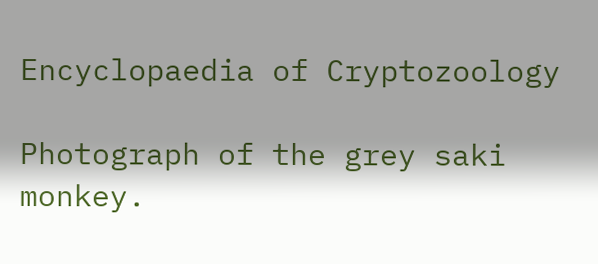Encyclopaedia of Cryptozoology

Photograph of the grey saki monkey.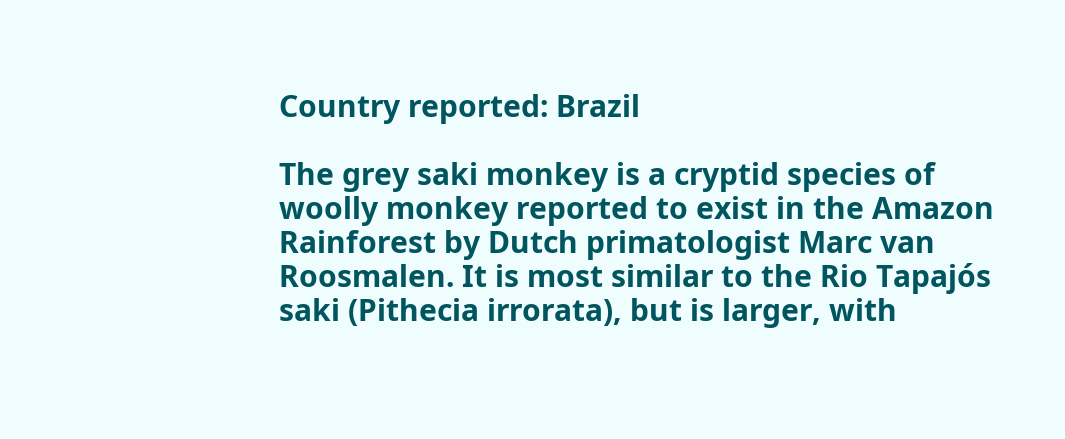Country reported: Brazil

The grey saki monkey is a cryptid species of woolly monkey reported to exist in the Amazon Rainforest by Dutch primatologist Marc van Roosmalen. It is most similar to the Rio Tapajós saki (Pithecia irrorata), but is larger, with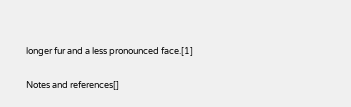longer fur and a less pronounced face.[1]

Notes and references[]